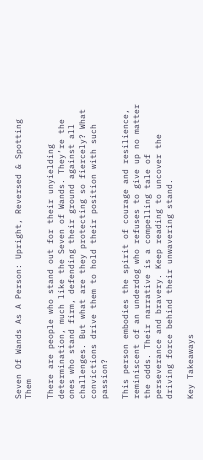Seven Of Wands As A Person: Upright, Reversed & Spotting Them

There are people who stand out for their unyielding determination, much like the Seven of Wands. They’re the ones who stand firm, defending their ground against all challenges. But what are they protecting so fiercely? What convictions drive them to hold their position with such passion?

This person embodies the spirit of courage and resilience, reminiscent of an underdog who refuses to give up no matter the odds. Their narrative is a compelling tale of perseverance and bravery. Keep reading to uncover the driving force behind their unwavering stand.

Key Takeaways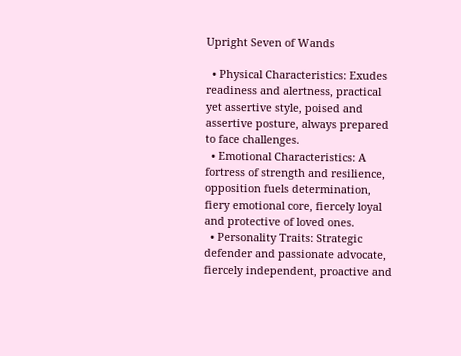Upright Seven of Wands

  • Physical Characteristics: Exudes readiness and alertness, practical yet assertive style, poised and assertive posture, always prepared to face challenges.
  • Emotional Characteristics: A fortress of strength and resilience, opposition fuels determination, fiery emotional core, fiercely loyal and protective of loved ones.
  • Personality Traits: Strategic defender and passionate advocate, fiercely independent, proactive and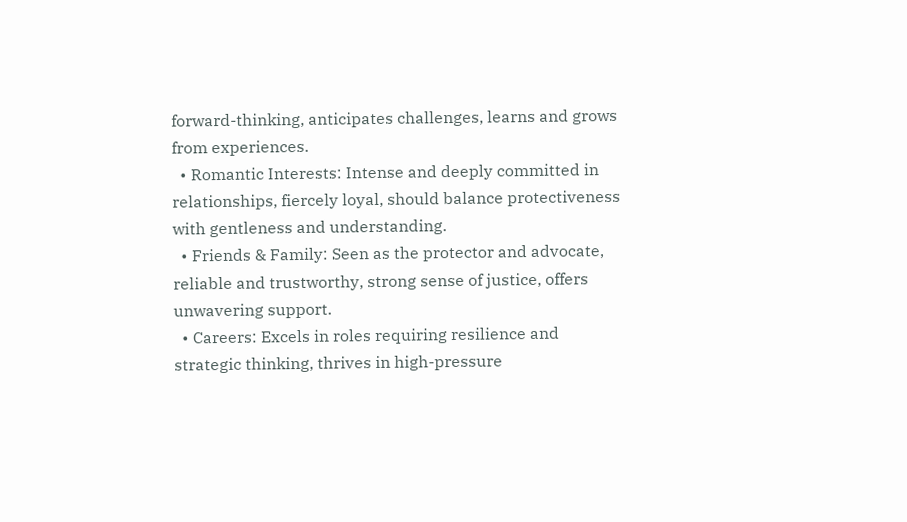forward-thinking, anticipates challenges, learns and grows from experiences.
  • Romantic Interests: Intense and deeply committed in relationships, fiercely loyal, should balance protectiveness with gentleness and understanding.
  • Friends & Family: Seen as the protector and advocate, reliable and trustworthy, strong sense of justice, offers unwavering support.
  • Careers: Excels in roles requiring resilience and strategic thinking, thrives in high-pressure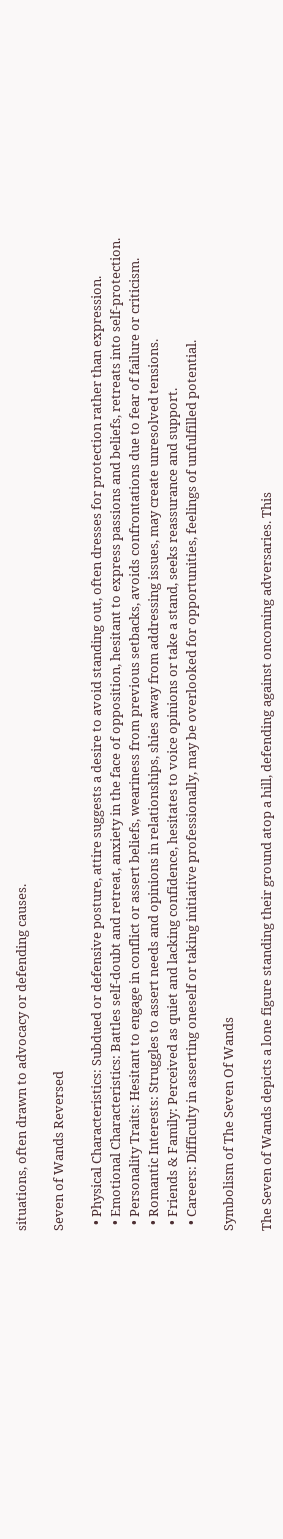situations, often drawn to advocacy or defending causes.

Seven of Wands Reversed

  • Physical Characteristics: Subdued or defensive posture, attire suggests a desire to avoid standing out, often dresses for protection rather than expression.
  • Emotional Characteristics: Battles self-doubt and retreat, anxiety in the face of opposition, hesitant to express passions and beliefs, retreats into self-protection.
  • Personality Traits: Hesitant to engage in conflict or assert beliefs, weariness from previous setbacks, avoids confrontations due to fear of failure or criticism.
  • Romantic Interests: Struggles to assert needs and opinions in relationships, shies away from addressing issues, may create unresolved tensions.
  • Friends & Family: Perceived as quiet and lacking confidence, hesitates to voice opinions or take a stand, seeks reassurance and support.
  • Careers: Difficulty in asserting oneself or taking initiative professionally, may be overlooked for opportunities, feelings of unfulfilled potential.

Symbolism of The Seven Of Wands

The Seven of Wands depicts a lone figure standing their ground atop a hill, defending against oncoming adversaries. This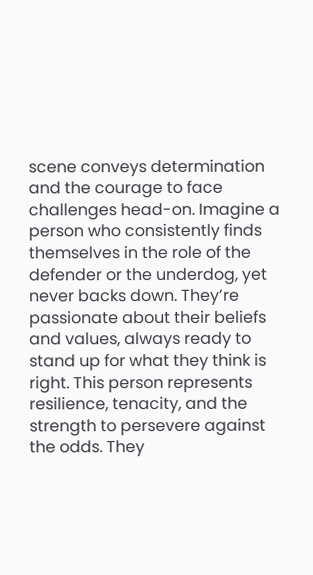scene conveys determination and the courage to face challenges head-on. Imagine a person who consistently finds themselves in the role of the defender or the underdog, yet never backs down. They’re passionate about their beliefs and values, always ready to stand up for what they think is right. This person represents resilience, tenacity, and the strength to persevere against the odds. They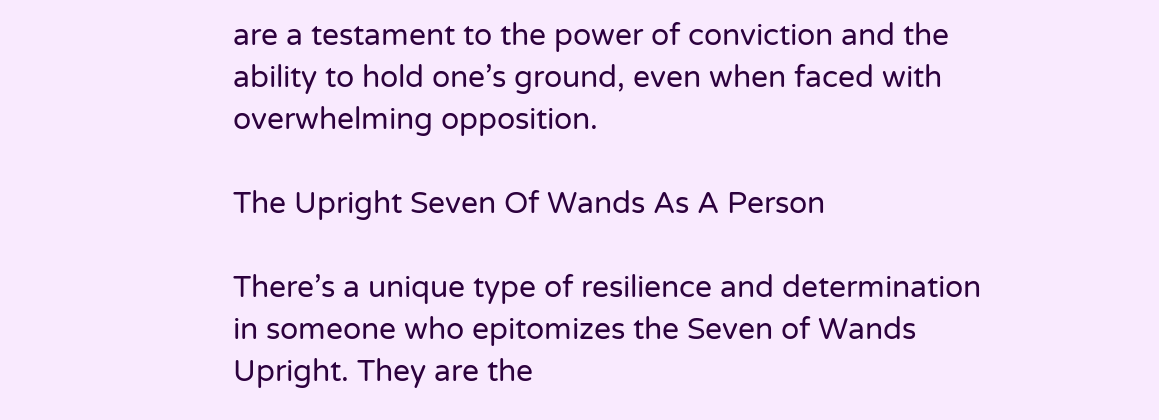are a testament to the power of conviction and the ability to hold one’s ground, even when faced with overwhelming opposition.

The Upright Seven Of Wands As A Person

There’s a unique type of resilience and determination in someone who epitomizes the Seven of Wands Upright. They are the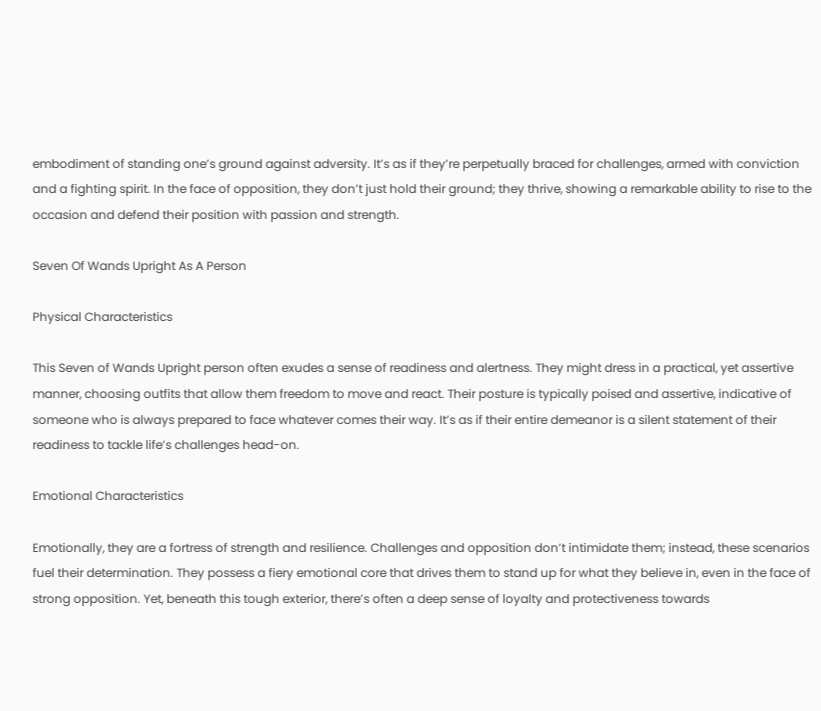embodiment of standing one’s ground against adversity. It’s as if they’re perpetually braced for challenges, armed with conviction and a fighting spirit. In the face of opposition, they don’t just hold their ground; they thrive, showing a remarkable ability to rise to the occasion and defend their position with passion and strength.

Seven Of Wands Upright As A Person

Physical Characteristics

This Seven of Wands Upright person often exudes a sense of readiness and alertness. They might dress in a practical, yet assertive manner, choosing outfits that allow them freedom to move and react. Their posture is typically poised and assertive, indicative of someone who is always prepared to face whatever comes their way. It’s as if their entire demeanor is a silent statement of their readiness to tackle life’s challenges head-on.

Emotional Characteristics

Emotionally, they are a fortress of strength and resilience. Challenges and opposition don’t intimidate them; instead, these scenarios fuel their determination. They possess a fiery emotional core that drives them to stand up for what they believe in, even in the face of strong opposition. Yet, beneath this tough exterior, there’s often a deep sense of loyalty and protectiveness towards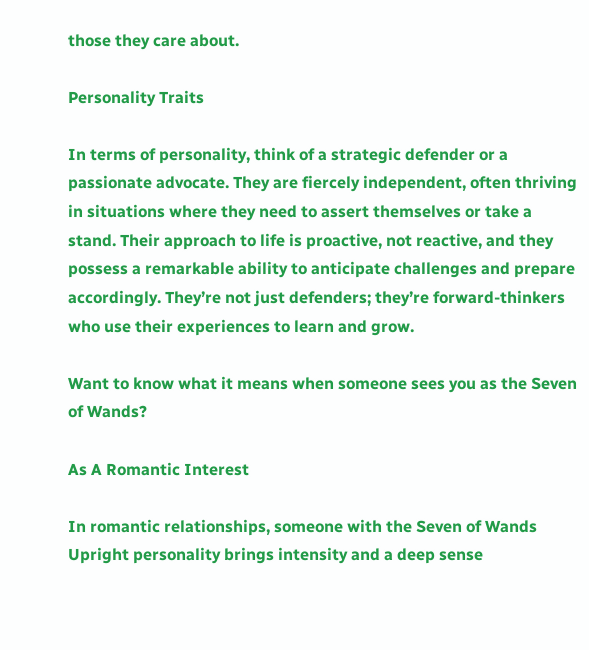those they care about.

Personality Traits

In terms of personality, think of a strategic defender or a passionate advocate. They are fiercely independent, often thriving in situations where they need to assert themselves or take a stand. Their approach to life is proactive, not reactive, and they possess a remarkable ability to anticipate challenges and prepare accordingly. They’re not just defenders; they’re forward-thinkers who use their experiences to learn and grow.

Want to know what it means when someone sees you as the Seven of Wands?

As A Romantic Interest

In romantic relationships, someone with the Seven of Wands Upright personality brings intensity and a deep sense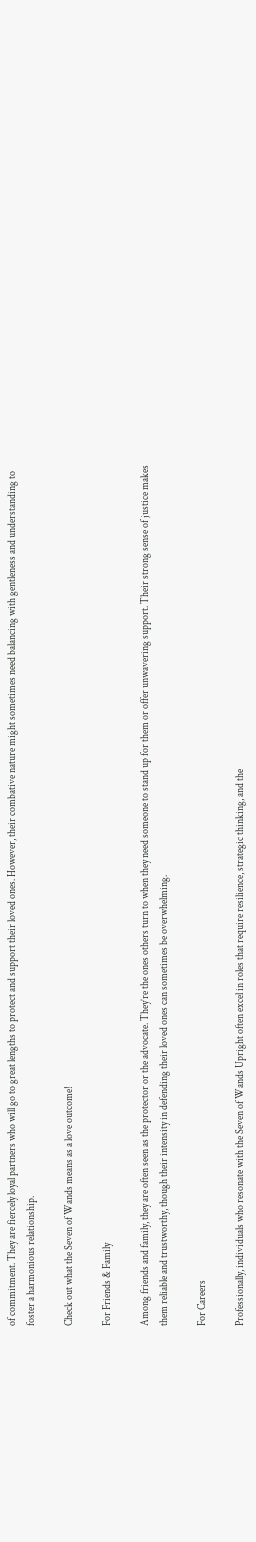of commitment. They are fiercely loyal partners who will go to great lengths to protect and support their loved ones. However, their combative nature might sometimes need balancing with gentleness and understanding to foster a harmonious relationship.

Check out what the Seven of Wands means as a love outcome!

For Friends & Family

Among friends and family, they are often seen as the protector or the advocate. They’re the ones others turn to when they need someone to stand up for them or offer unwavering support. Their strong sense of justice makes them reliable and trustworthy, though their intensity in defending their loved ones can sometimes be overwhelming.

For Careers

Professionally, individuals who resonate with the Seven of Wands Upright often excel in roles that require resilience, strategic thinking, and the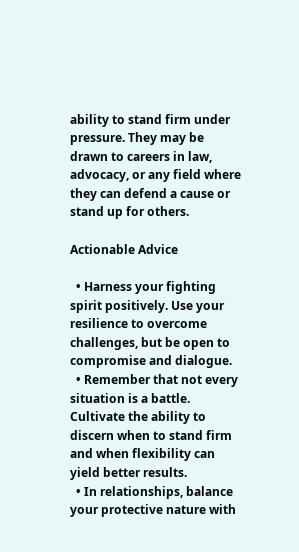ability to stand firm under pressure. They may be drawn to careers in law, advocacy, or any field where they can defend a cause or stand up for others.

Actionable Advice

  • Harness your fighting spirit positively. Use your resilience to overcome challenges, but be open to compromise and dialogue.
  • Remember that not every situation is a battle. Cultivate the ability to discern when to stand firm and when flexibility can yield better results.
  • In relationships, balance your protective nature with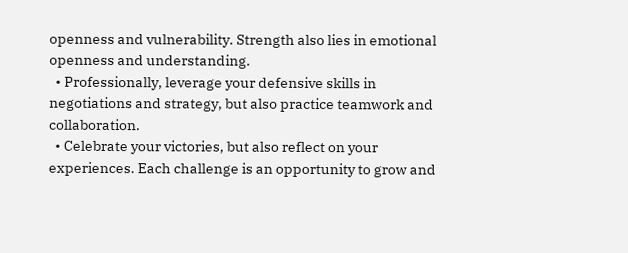openness and vulnerability. Strength also lies in emotional openness and understanding.
  • Professionally, leverage your defensive skills in negotiations and strategy, but also practice teamwork and collaboration.
  • Celebrate your victories, but also reflect on your experiences. Each challenge is an opportunity to grow and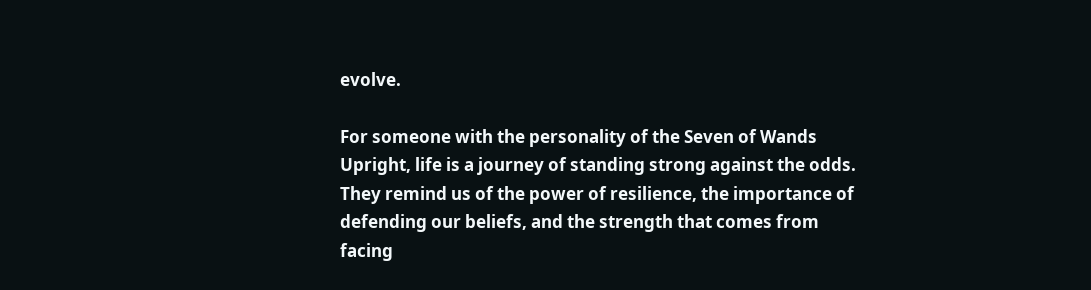evolve.

For someone with the personality of the Seven of Wands Upright, life is a journey of standing strong against the odds. They remind us of the power of resilience, the importance of defending our beliefs, and the strength that comes from facing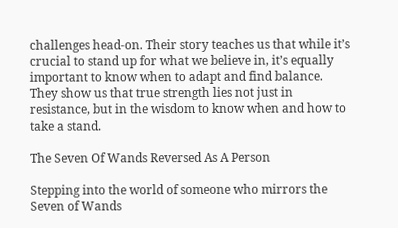challenges head-on. Their story teaches us that while it’s crucial to stand up for what we believe in, it’s equally important to know when to adapt and find balance. They show us that true strength lies not just in resistance, but in the wisdom to know when and how to take a stand.

The Seven Of Wands Reversed As A Person

Stepping into the world of someone who mirrors the Seven of Wands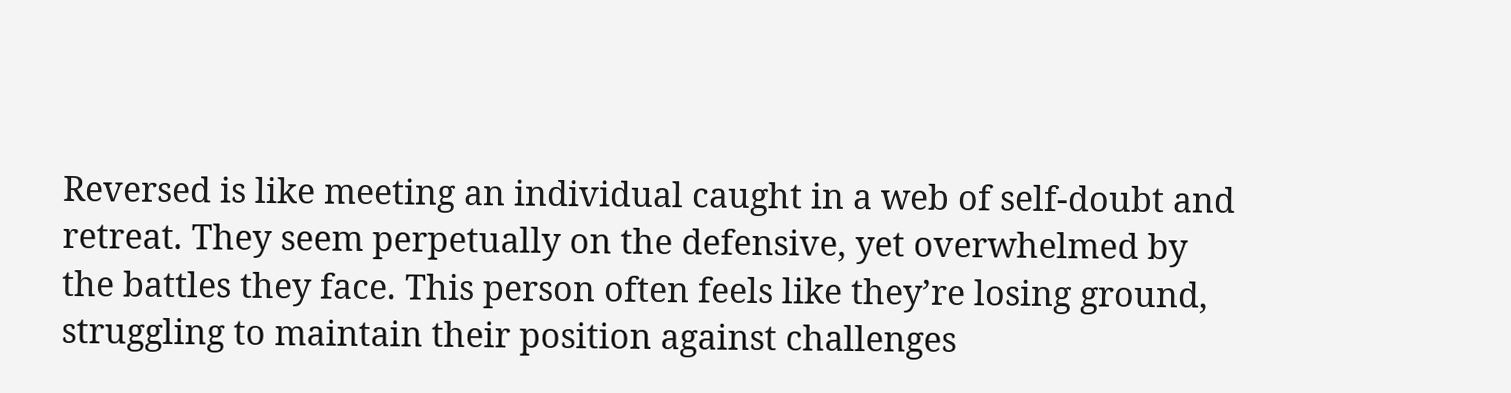Reversed is like meeting an individual caught in a web of self-doubt and retreat. They seem perpetually on the defensive, yet overwhelmed by the battles they face. This person often feels like they’re losing ground, struggling to maintain their position against challenges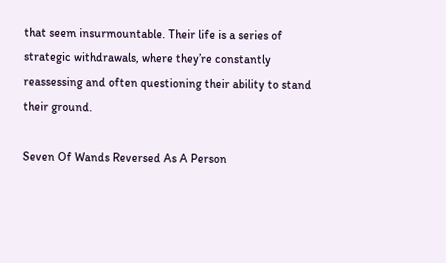that seem insurmountable. Their life is a series of strategic withdrawals, where they’re constantly reassessing and often questioning their ability to stand their ground.

Seven Of Wands Reversed As A Person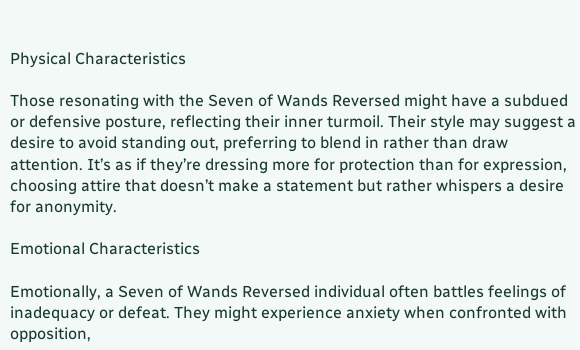Physical Characteristics

Those resonating with the Seven of Wands Reversed might have a subdued or defensive posture, reflecting their inner turmoil. Their style may suggest a desire to avoid standing out, preferring to blend in rather than draw attention. It’s as if they’re dressing more for protection than for expression, choosing attire that doesn’t make a statement but rather whispers a desire for anonymity.

Emotional Characteristics

Emotionally, a Seven of Wands Reversed individual often battles feelings of inadequacy or defeat. They might experience anxiety when confronted with opposition,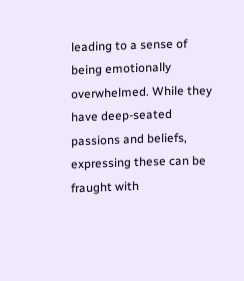leading to a sense of being emotionally overwhelmed. While they have deep-seated passions and beliefs, expressing these can be fraught with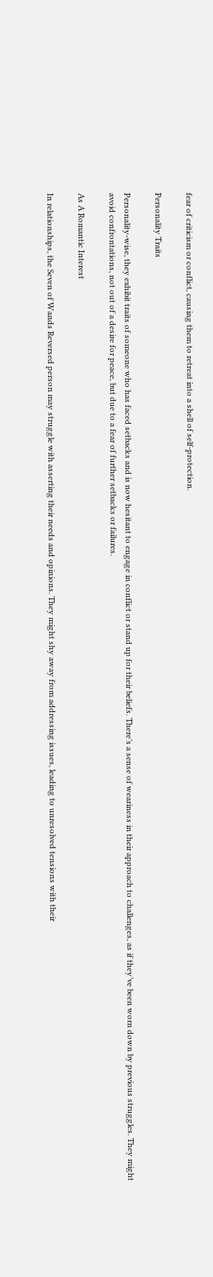fear of criticism or conflict, causing them to retreat into a shell of self-protection.

Personality Traits

Personality-wise, they exhibit traits of someone who has faced setbacks and is now hesitant to engage in conflict or stand up for their beliefs. There’s a sense of weariness in their approach to challenges, as if they’ve been worn down by previous struggles. They might avoid confrontations, not out of a desire for peace, but due to a fear of further setbacks or failures.

As A Romantic Interest

In relationships, the Seven of Wands Reversed person may struggle with asserting their needs and opinions. They might shy away from addressing issues, leading to unresolved tensions with their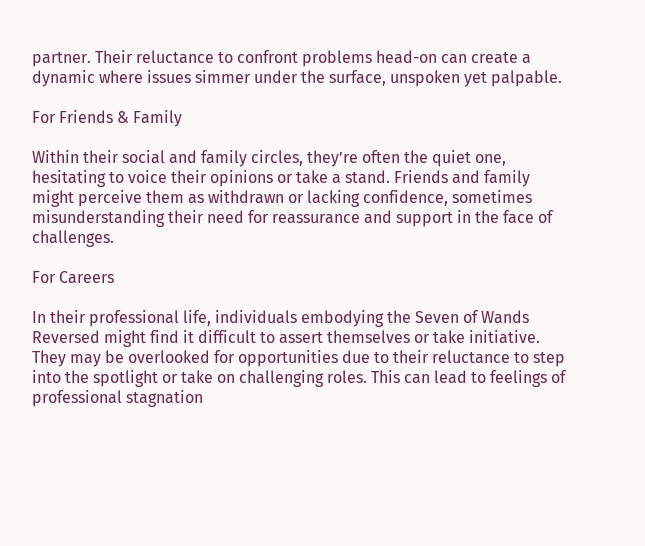partner. Their reluctance to confront problems head-on can create a dynamic where issues simmer under the surface, unspoken yet palpable.

For Friends & Family

Within their social and family circles, they’re often the quiet one, hesitating to voice their opinions or take a stand. Friends and family might perceive them as withdrawn or lacking confidence, sometimes misunderstanding their need for reassurance and support in the face of challenges.

For Careers

In their professional life, individuals embodying the Seven of Wands Reversed might find it difficult to assert themselves or take initiative. They may be overlooked for opportunities due to their reluctance to step into the spotlight or take on challenging roles. This can lead to feelings of professional stagnation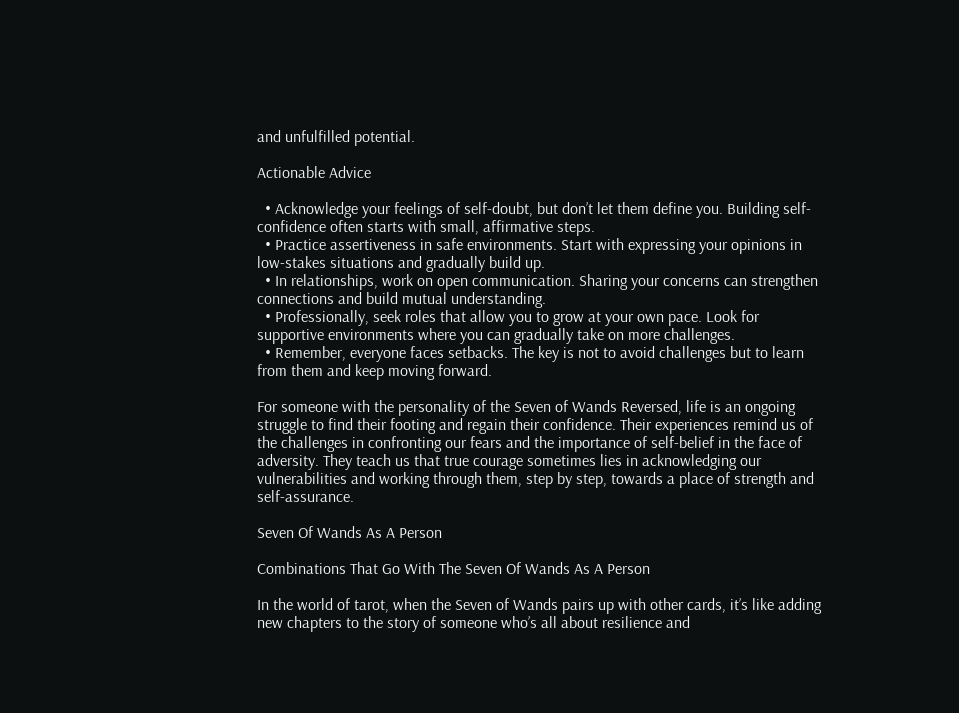and unfulfilled potential.

Actionable Advice

  • Acknowledge your feelings of self-doubt, but don’t let them define you. Building self-confidence often starts with small, affirmative steps.
  • Practice assertiveness in safe environments. Start with expressing your opinions in low-stakes situations and gradually build up.
  • In relationships, work on open communication. Sharing your concerns can strengthen connections and build mutual understanding.
  • Professionally, seek roles that allow you to grow at your own pace. Look for supportive environments where you can gradually take on more challenges.
  • Remember, everyone faces setbacks. The key is not to avoid challenges but to learn from them and keep moving forward.

For someone with the personality of the Seven of Wands Reversed, life is an ongoing struggle to find their footing and regain their confidence. Their experiences remind us of the challenges in confronting our fears and the importance of self-belief in the face of adversity. They teach us that true courage sometimes lies in acknowledging our vulnerabilities and working through them, step by step, towards a place of strength and self-assurance.

Seven Of Wands As A Person

Combinations That Go With The Seven Of Wands As A Person

In the world of tarot, when the Seven of Wands pairs up with other cards, it’s like adding new chapters to the story of someone who’s all about resilience and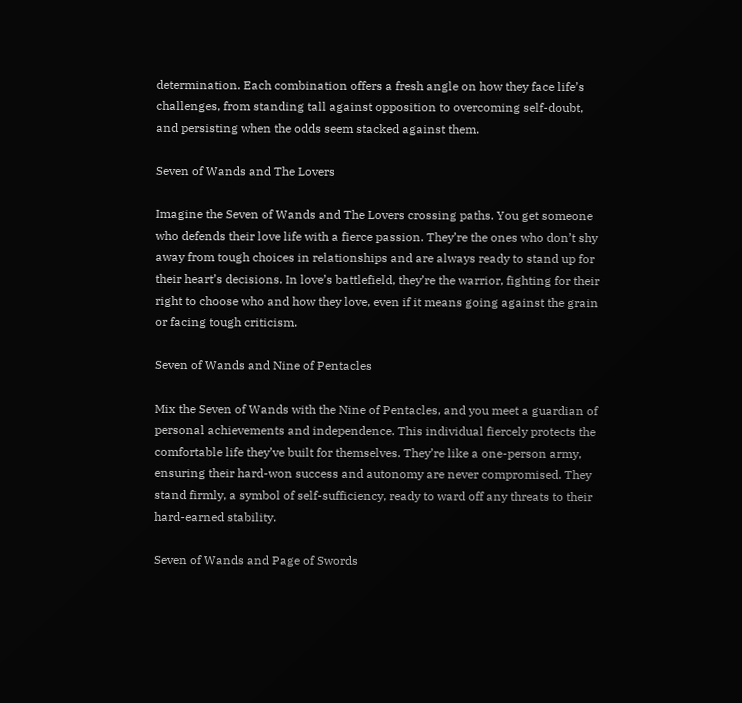determination. Each combination offers a fresh angle on how they face life’s challenges, from standing tall against opposition to overcoming self-doubt, and persisting when the odds seem stacked against them.

Seven of Wands and The Lovers

Imagine the Seven of Wands and The Lovers crossing paths. You get someone who defends their love life with a fierce passion. They’re the ones who don’t shy away from tough choices in relationships and are always ready to stand up for their heart’s decisions. In love’s battlefield, they’re the warrior, fighting for their right to choose who and how they love, even if it means going against the grain or facing tough criticism.

Seven of Wands and Nine of Pentacles

Mix the Seven of Wands with the Nine of Pentacles, and you meet a guardian of personal achievements and independence. This individual fiercely protects the comfortable life they’ve built for themselves. They’re like a one-person army, ensuring their hard-won success and autonomy are never compromised. They stand firmly, a symbol of self-sufficiency, ready to ward off any threats to their hard-earned stability.

Seven of Wands and Page of Swords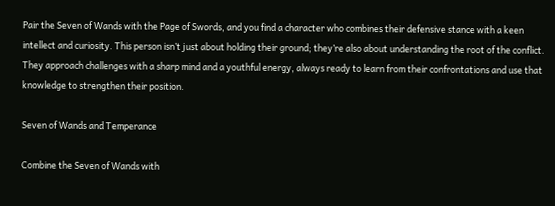Pair the Seven of Wands with the Page of Swords, and you find a character who combines their defensive stance with a keen intellect and curiosity. This person isn’t just about holding their ground; they’re also about understanding the root of the conflict. They approach challenges with a sharp mind and a youthful energy, always ready to learn from their confrontations and use that knowledge to strengthen their position.

Seven of Wands and Temperance

Combine the Seven of Wands with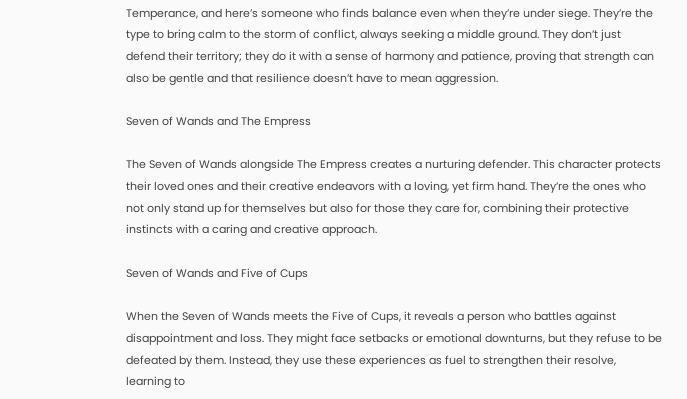Temperance, and here’s someone who finds balance even when they’re under siege. They’re the type to bring calm to the storm of conflict, always seeking a middle ground. They don’t just defend their territory; they do it with a sense of harmony and patience, proving that strength can also be gentle and that resilience doesn’t have to mean aggression.

Seven of Wands and The Empress

The Seven of Wands alongside The Empress creates a nurturing defender. This character protects their loved ones and their creative endeavors with a loving, yet firm hand. They’re the ones who not only stand up for themselves but also for those they care for, combining their protective instincts with a caring and creative approach.

Seven of Wands and Five of Cups

When the Seven of Wands meets the Five of Cups, it reveals a person who battles against disappointment and loss. They might face setbacks or emotional downturns, but they refuse to be defeated by them. Instead, they use these experiences as fuel to strengthen their resolve, learning to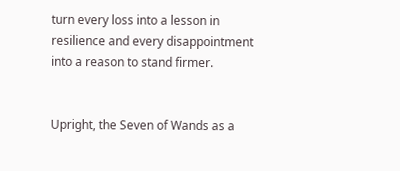turn every loss into a lesson in resilience and every disappointment into a reason to stand firmer.


Upright, the Seven of Wands as a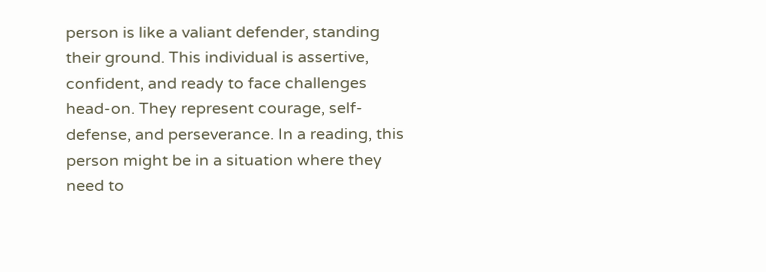person is like a valiant defender, standing their ground. This individual is assertive, confident, and ready to face challenges head-on. They represent courage, self-defense, and perseverance. In a reading, this person might be in a situation where they need to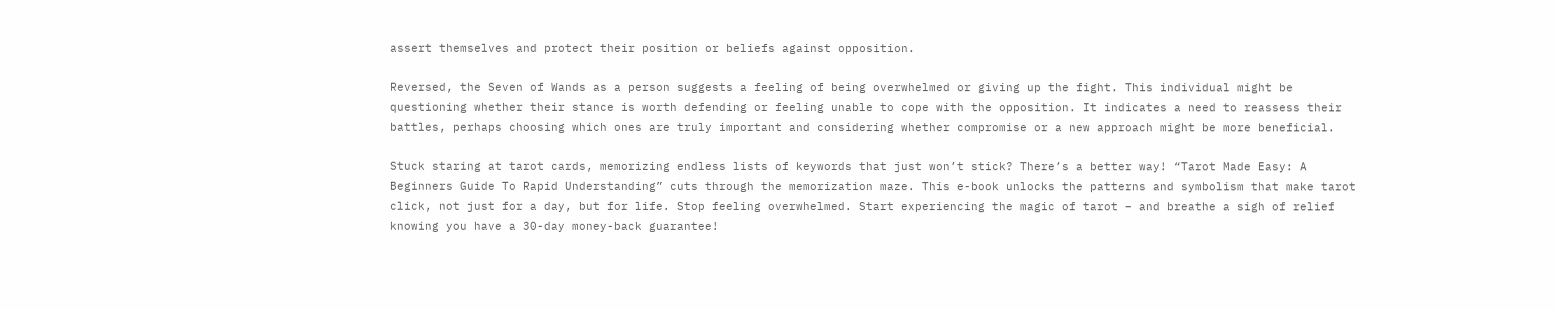assert themselves and protect their position or beliefs against opposition.

Reversed, the Seven of Wands as a person suggests a feeling of being overwhelmed or giving up the fight. This individual might be questioning whether their stance is worth defending or feeling unable to cope with the opposition. It indicates a need to reassess their battles, perhaps choosing which ones are truly important and considering whether compromise or a new approach might be more beneficial.

Stuck staring at tarot cards, memorizing endless lists of keywords that just won’t stick? There’s a better way! “Tarot Made Easy: A Beginners Guide To Rapid Understanding” cuts through the memorization maze. This e-book unlocks the patterns and symbolism that make tarot click, not just for a day, but for life. Stop feeling overwhelmed. Start experiencing the magic of tarot – and breathe a sigh of relief knowing you have a 30-day money-back guarantee!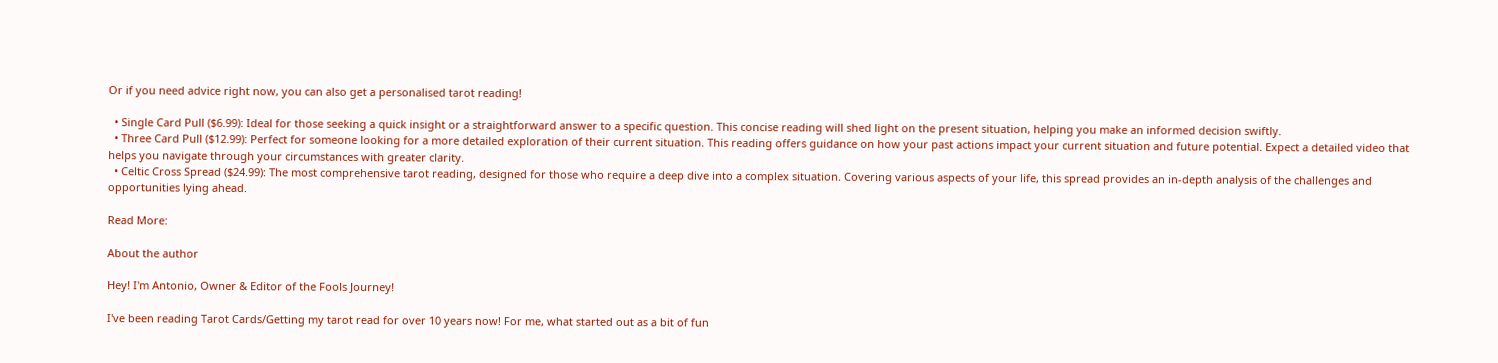Or if you need advice right now, you can also get a personalised tarot reading!

  • Single Card Pull ($6.99): Ideal for those seeking a quick insight or a straightforward answer to a specific question. This concise reading will shed light on the present situation, helping you make an informed decision swiftly.
  • Three Card Pull ($12.99): Perfect for someone looking for a more detailed exploration of their current situation. This reading offers guidance on how your past actions impact your current situation and future potential. Expect a detailed video that helps you navigate through your circumstances with greater clarity.
  • Celtic Cross Spread ($24.99): The most comprehensive tarot reading, designed for those who require a deep dive into a complex situation. Covering various aspects of your life, this spread provides an in-depth analysis of the challenges and opportunities lying ahead.

Read More:

About the author

Hey! I'm Antonio, Owner & Editor of the Fools Journey!

I've been reading Tarot Cards/Getting my tarot read for over 10 years now! For me, what started out as a bit of fun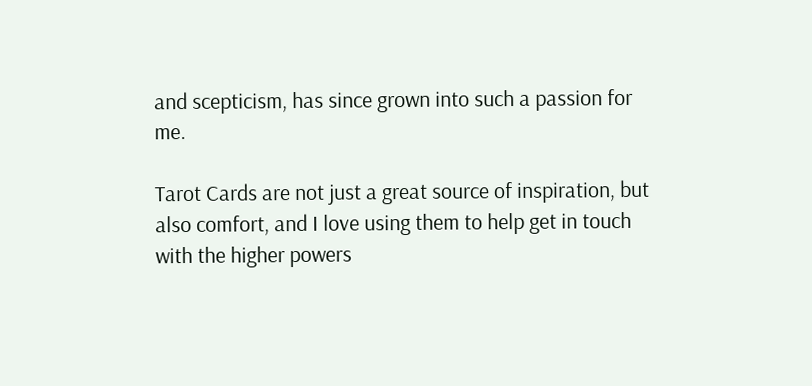and scepticism, has since grown into such a passion for me.

Tarot Cards are not just a great source of inspiration, but also comfort, and I love using them to help get in touch with the higher powers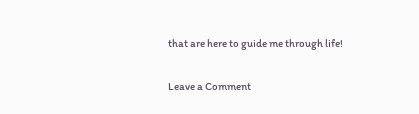that are here to guide me through life!

Leave a Comment